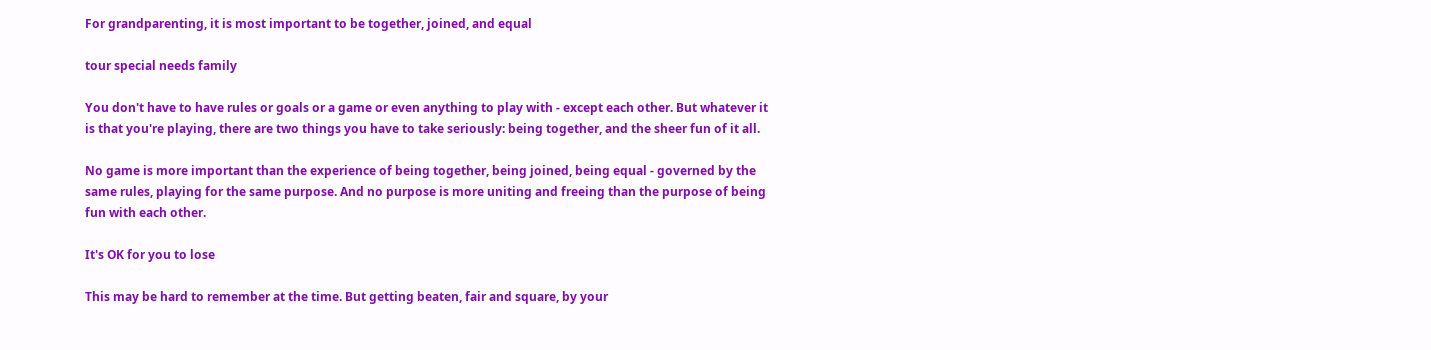For grandparenting, it is most important to be together, joined, and equal

tour special needs family

You don't have to have rules or goals or a game or even anything to play with - except each other. But whatever it is that you're playing, there are two things you have to take seriously: being together, and the sheer fun of it all.

No game is more important than the experience of being together, being joined, being equal - governed by the same rules, playing for the same purpose. And no purpose is more uniting and freeing than the purpose of being fun with each other.

It's OK for you to lose

This may be hard to remember at the time. But getting beaten, fair and square, by your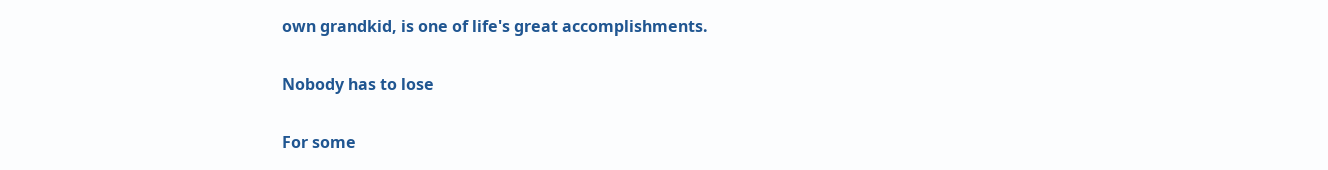own grandkid, is one of life's great accomplishments.

Nobody has to lose

For some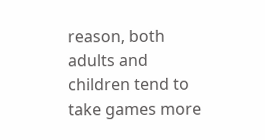reason, both adults and children tend to take games more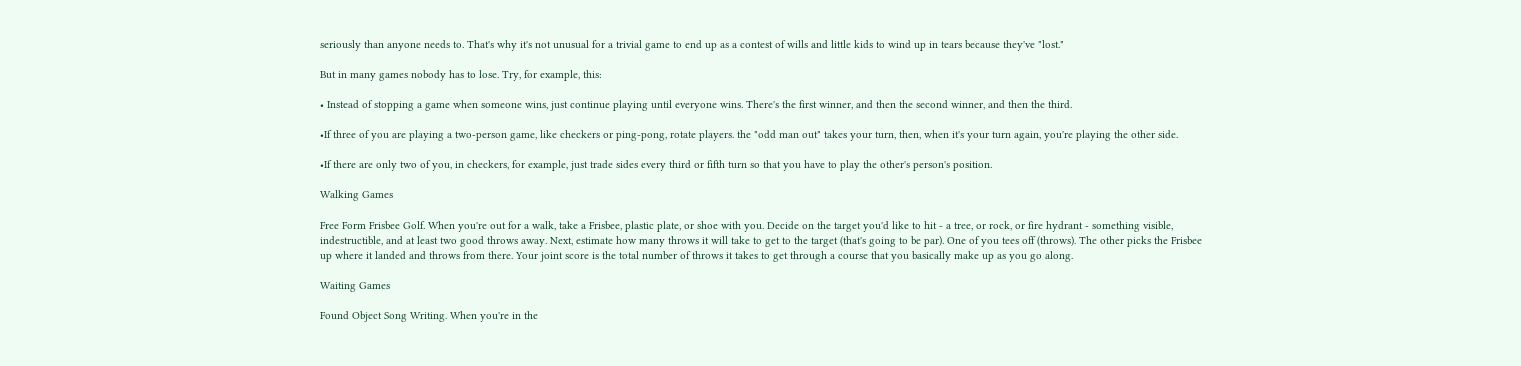seriously than anyone needs to. That's why it's not unusual for a trivial game to end up as a contest of wills and little kids to wind up in tears because they've "lost."

But in many games nobody has to lose. Try, for example, this:

• Instead of stopping a game when someone wins, just continue playing until everyone wins. There's the first winner, and then the second winner, and then the third.

•If three of you are playing a two-person game, like checkers or ping-pong, rotate players. the "odd man out" takes your turn, then, when it's your turn again, you're playing the other side.

•If there are only two of you, in checkers, for example, just trade sides every third or fifth turn so that you have to play the other's person's position.

Walking Games

Free Form Frisbee Golf. When you're out for a walk, take a Frisbee, plastic plate, or shoe with you. Decide on the target you'd like to hit - a tree, or rock, or fire hydrant - something visible, indestructible, and at least two good throws away. Next, estimate how many throws it will take to get to the target (that's going to be par). One of you tees off (throws). The other picks the Frisbee up where it landed and throws from there. Your joint score is the total number of throws it takes to get through a course that you basically make up as you go along.

Waiting Games

Found Object Song Writing. When you're in the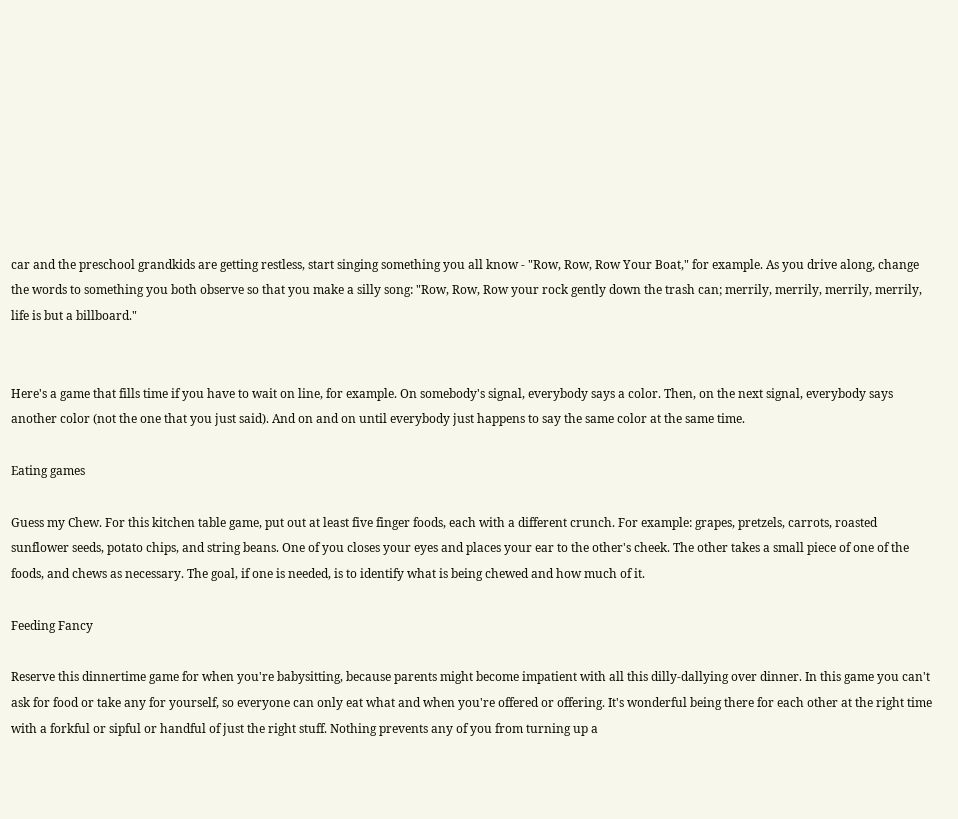car and the preschool grandkids are getting restless, start singing something you all know - "Row, Row, Row Your Boat," for example. As you drive along, change the words to something you both observe so that you make a silly song: "Row, Row, Row your rock gently down the trash can; merrily, merrily, merrily, merrily, life is but a billboard."


Here's a game that fills time if you have to wait on line, for example. On somebody's signal, everybody says a color. Then, on the next signal, everybody says another color (not the one that you just said). And on and on until everybody just happens to say the same color at the same time.

Eating games

Guess my Chew. For this kitchen table game, put out at least five finger foods, each with a different crunch. For example: grapes, pretzels, carrots, roasted sunflower seeds, potato chips, and string beans. One of you closes your eyes and places your ear to the other's cheek. The other takes a small piece of one of the foods, and chews as necessary. The goal, if one is needed, is to identify what is being chewed and how much of it.

Feeding Fancy

Reserve this dinnertime game for when you're babysitting, because parents might become impatient with all this dilly-dallying over dinner. In this game you can't ask for food or take any for yourself, so everyone can only eat what and when you're offered or offering. It's wonderful being there for each other at the right time with a forkful or sipful or handful of just the right stuff. Nothing prevents any of you from turning up a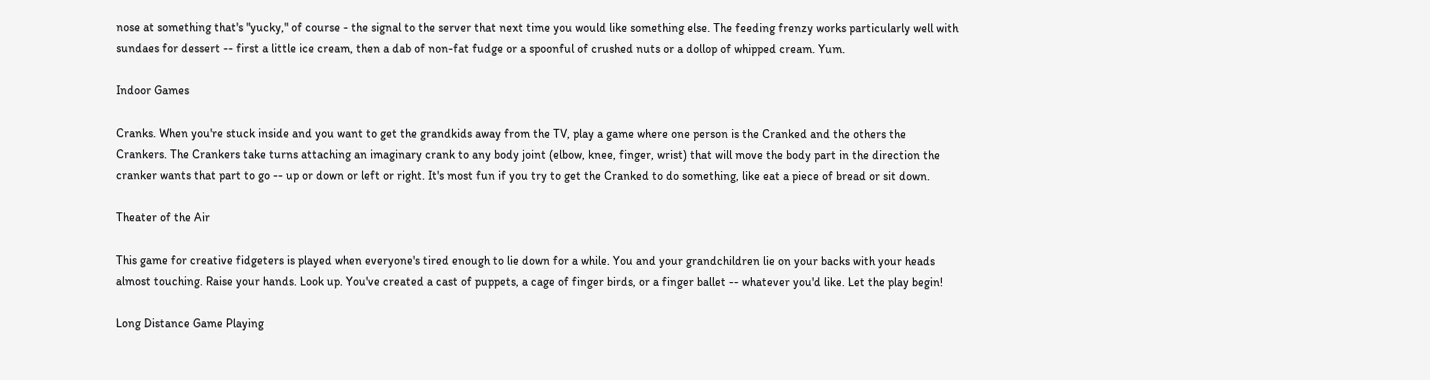nose at something that's "yucky," of course - the signal to the server that next time you would like something else. The feeding frenzy works particularly well with sundaes for dessert -- first a little ice cream, then a dab of non-fat fudge or a spoonful of crushed nuts or a dollop of whipped cream. Yum.

Indoor Games

Cranks. When you're stuck inside and you want to get the grandkids away from the TV, play a game where one person is the Cranked and the others the Crankers. The Crankers take turns attaching an imaginary crank to any body joint (elbow, knee, finger, wrist) that will move the body part in the direction the cranker wants that part to go -- up or down or left or right. It's most fun if you try to get the Cranked to do something, like eat a piece of bread or sit down.

Theater of the Air

This game for creative fidgeters is played when everyone's tired enough to lie down for a while. You and your grandchildren lie on your backs with your heads almost touching. Raise your hands. Look up. You've created a cast of puppets, a cage of finger birds, or a finger ballet -- whatever you'd like. Let the play begin!

Long Distance Game Playing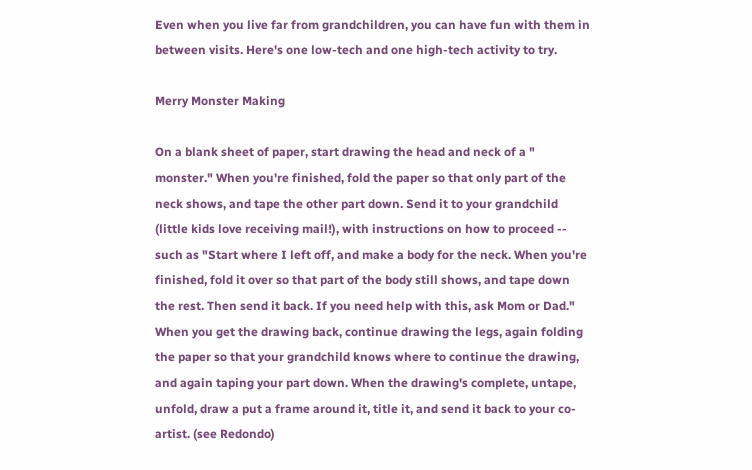Even when you live far from grandchildren, you can have fun with them in between visits. Here's one low-tech and one high-tech activity to try.

Merry Monster Making

On a blank sheet of paper, start drawing the head and neck of a " monster." When you're finished, fold the paper so that only part of the neck shows, and tape the other part down. Send it to your grandchild (little kids love receiving mail!), with instructions on how to proceed -- such as "Start where I left off, and make a body for the neck. When you're finished, fold it over so that part of the body still shows, and tape down the rest. Then send it back. If you need help with this, ask Mom or Dad." When you get the drawing back, continue drawing the legs, again folding the paper so that your grandchild knows where to continue the drawing, and again taping your part down. When the drawing's complete, untape, unfold, draw a put a frame around it, title it, and send it back to your co-artist. (see Redondo)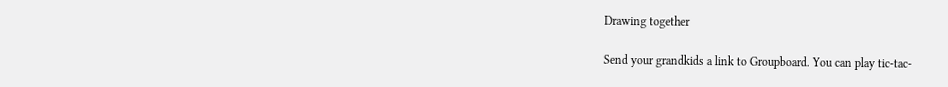Drawing together

Send your grandkids a link to Groupboard. You can play tic-tac-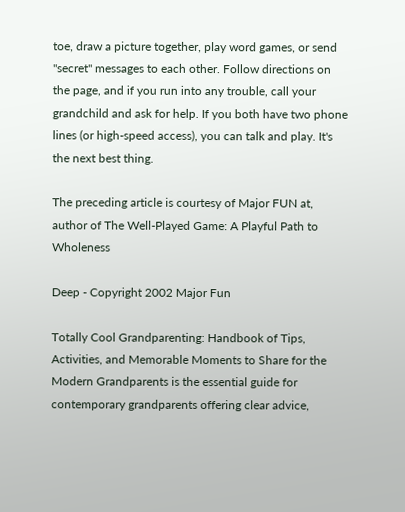toe, draw a picture together, play word games, or send "secret" messages to each other. Follow directions on the page, and if you run into any trouble, call your grandchild and ask for help. If you both have two phone lines (or high-speed access), you can talk and play. It's the next best thing.

The preceding article is courtesy of Major FUN at, author of The Well-Played Game: A Playful Path to Wholeness

Deep - Copyright 2002 Major Fun

Totally Cool Grandparenting: Handbook of Tips, Activities, and Memorable Moments to Share for the Modern Grandparents is the essential guide for contemporary grandparents offering clear advice,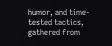humor, and time-tested tactics, gathered from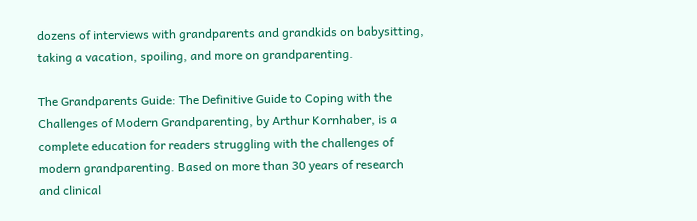dozens of interviews with grandparents and grandkids on babysitting, taking a vacation, spoiling, and more on grandparenting.

The Grandparents Guide: The Definitive Guide to Coping with the Challenges of Modern Grandparenting, by Arthur Kornhaber, is a complete education for readers struggling with the challenges of modern grandparenting. Based on more than 30 years of research and clinical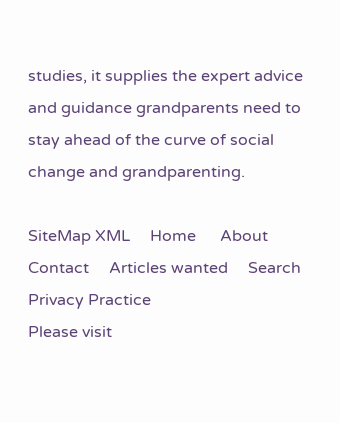studies, it supplies the expert advice and guidance grandparents need to stay ahead of the curve of social change and grandparenting.

SiteMap XML     Home      About     Contact     Articles wanted     Search     Privacy Practice
Please visit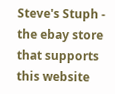Steve's Stuph - the ebay store that supports this website